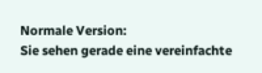Normale Version:
Sie sehen gerade eine vereinfachte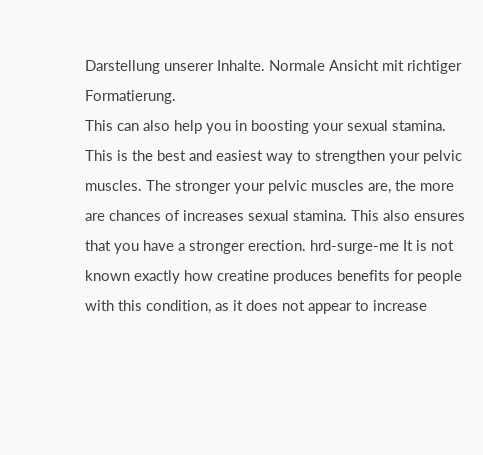Darstellung unserer Inhalte. Normale Ansicht mit richtiger Formatierung.
This can also help you in boosting your sexual stamina. This is the best and easiest way to strengthen your pelvic muscles. The stronger your pelvic muscles are, the more are chances of increases sexual stamina. This also ensures that you have a stronger erection. hrd-surge-me It is not known exactly how creatine produces benefits for people with this condition, as it does not appear to increase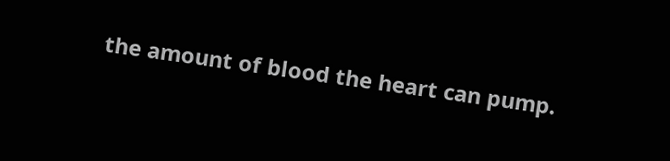the amount of blood the heart can pump.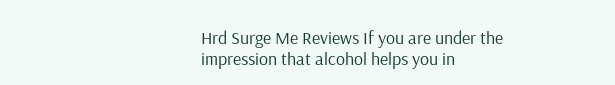Hrd Surge Me Reviews If you are under the impression that alcohol helps you in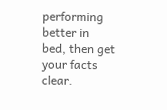performing better in bed, then get your facts clear.